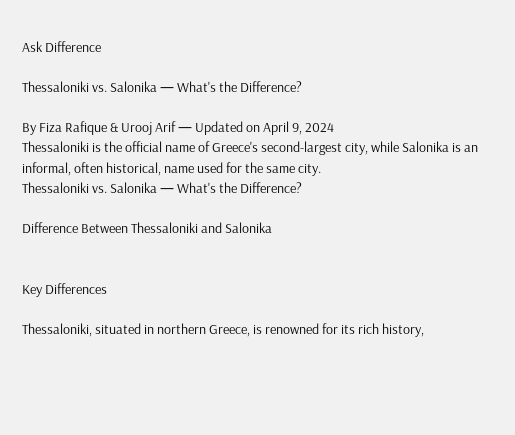Ask Difference

Thessaloniki vs. Salonika — What's the Difference?

By Fiza Rafique & Urooj Arif — Updated on April 9, 2024
Thessaloniki is the official name of Greece's second-largest city, while Salonika is an informal, often historical, name used for the same city.
Thessaloniki vs. Salonika — What's the Difference?

Difference Between Thessaloniki and Salonika


Key Differences

Thessaloniki, situated in northern Greece, is renowned for its rich history,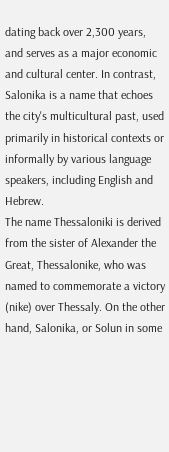dating back over 2,300 years, and serves as a major economic and cultural center. In contrast, Salonika is a name that echoes the city's multicultural past, used primarily in historical contexts or informally by various language speakers, including English and Hebrew.
The name Thessaloniki is derived from the sister of Alexander the Great, Thessalonike, who was named to commemorate a victory (nike) over Thessaly. On the other hand, Salonika, or Solun in some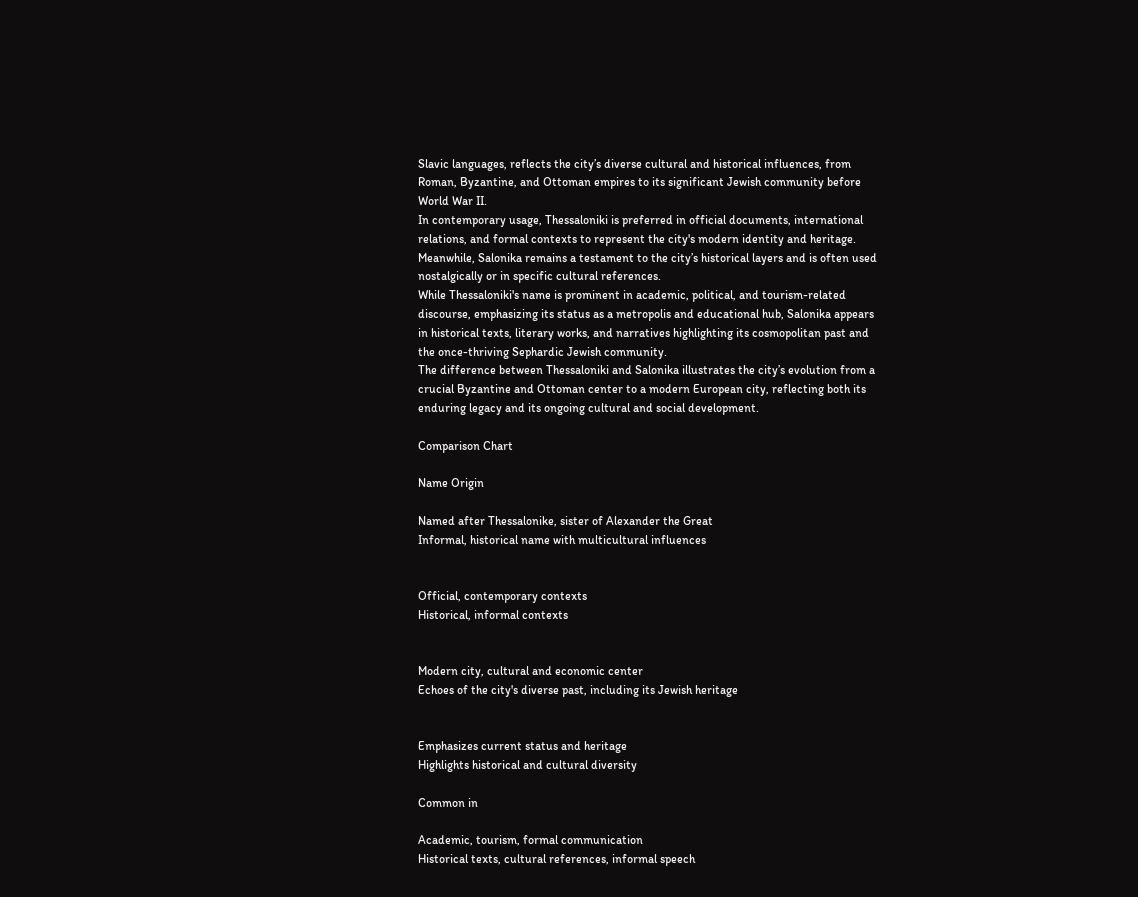Slavic languages, reflects the city’s diverse cultural and historical influences, from Roman, Byzantine, and Ottoman empires to its significant Jewish community before World War II.
In contemporary usage, Thessaloniki is preferred in official documents, international relations, and formal contexts to represent the city's modern identity and heritage. Meanwhile, Salonika remains a testament to the city’s historical layers and is often used nostalgically or in specific cultural references.
While Thessaloniki's name is prominent in academic, political, and tourism-related discourse, emphasizing its status as a metropolis and educational hub, Salonika appears in historical texts, literary works, and narratives highlighting its cosmopolitan past and the once-thriving Sephardic Jewish community.
The difference between Thessaloniki and Salonika illustrates the city’s evolution from a crucial Byzantine and Ottoman center to a modern European city, reflecting both its enduring legacy and its ongoing cultural and social development.

Comparison Chart

Name Origin

Named after Thessalonike, sister of Alexander the Great
Informal, historical name with multicultural influences


Official, contemporary contexts
Historical, informal contexts


Modern city, cultural and economic center
Echoes of the city's diverse past, including its Jewish heritage


Emphasizes current status and heritage
Highlights historical and cultural diversity

Common in

Academic, tourism, formal communication
Historical texts, cultural references, informal speech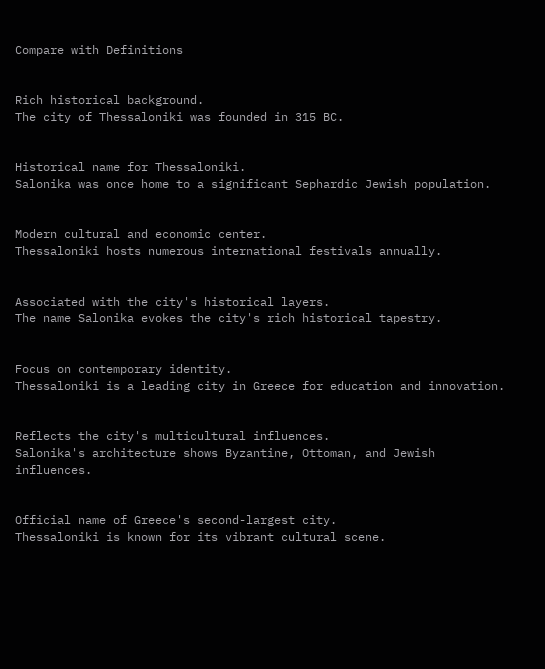Compare with Definitions


Rich historical background.
The city of Thessaloniki was founded in 315 BC.


Historical name for Thessaloniki.
Salonika was once home to a significant Sephardic Jewish population.


Modern cultural and economic center.
Thessaloniki hosts numerous international festivals annually.


Associated with the city's historical layers.
The name Salonika evokes the city's rich historical tapestry.


Focus on contemporary identity.
Thessaloniki is a leading city in Greece for education and innovation.


Reflects the city's multicultural influences.
Salonika's architecture shows Byzantine, Ottoman, and Jewish influences.


Official name of Greece's second-largest city.
Thessaloniki is known for its vibrant cultural scene.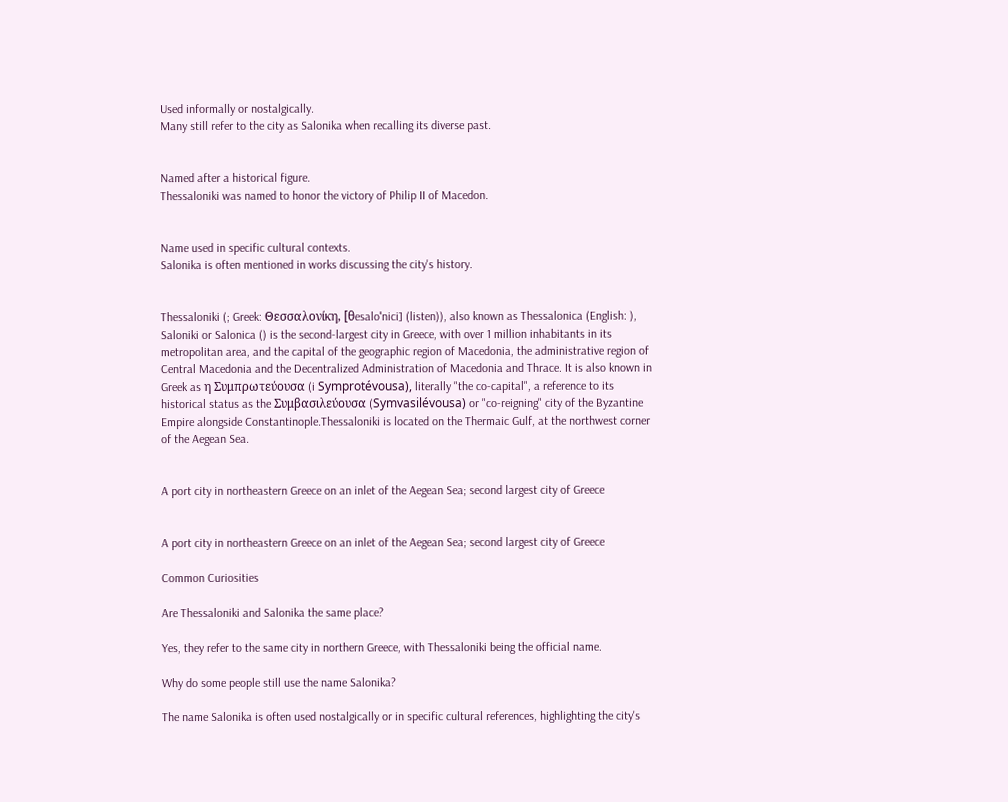Used informally or nostalgically.
Many still refer to the city as Salonika when recalling its diverse past.


Named after a historical figure.
Thessaloniki was named to honor the victory of Philip II of Macedon.


Name used in specific cultural contexts.
Salonika is often mentioned in works discussing the city's history.


Thessaloniki (; Greek: Θεσσαλονίκη, [θesaloˈnici] (listen)), also known as Thessalonica (English: ), Saloniki or Salonica () is the second-largest city in Greece, with over 1 million inhabitants in its metropolitan area, and the capital of the geographic region of Macedonia, the administrative region of Central Macedonia and the Decentralized Administration of Macedonia and Thrace. It is also known in Greek as η Συμπρωτεύουσα (i Symprotévousa), literally "the co-capital", a reference to its historical status as the Συμβασιλεύουσα (Symvasilévousa) or "co-reigning" city of the Byzantine Empire alongside Constantinople.Thessaloniki is located on the Thermaic Gulf, at the northwest corner of the Aegean Sea.


A port city in northeastern Greece on an inlet of the Aegean Sea; second largest city of Greece


A port city in northeastern Greece on an inlet of the Aegean Sea; second largest city of Greece

Common Curiosities

Are Thessaloniki and Salonika the same place?

Yes, they refer to the same city in northern Greece, with Thessaloniki being the official name.

Why do some people still use the name Salonika?

The name Salonika is often used nostalgically or in specific cultural references, highlighting the city's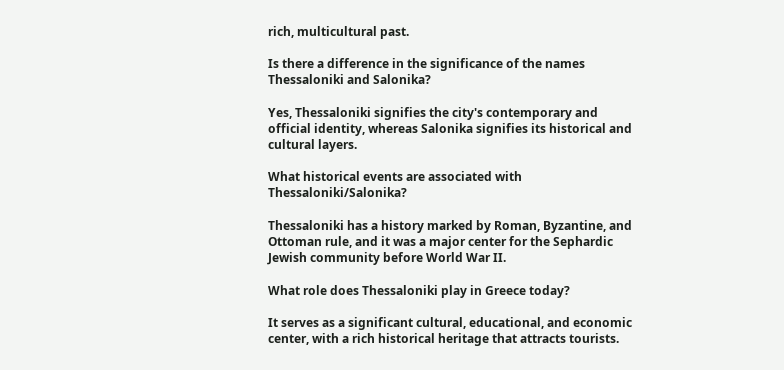rich, multicultural past.

Is there a difference in the significance of the names Thessaloniki and Salonika?

Yes, Thessaloniki signifies the city's contemporary and official identity, whereas Salonika signifies its historical and cultural layers.

What historical events are associated with Thessaloniki/Salonika?

Thessaloniki has a history marked by Roman, Byzantine, and Ottoman rule, and it was a major center for the Sephardic Jewish community before World War II.

What role does Thessaloniki play in Greece today?

It serves as a significant cultural, educational, and economic center, with a rich historical heritage that attracts tourists.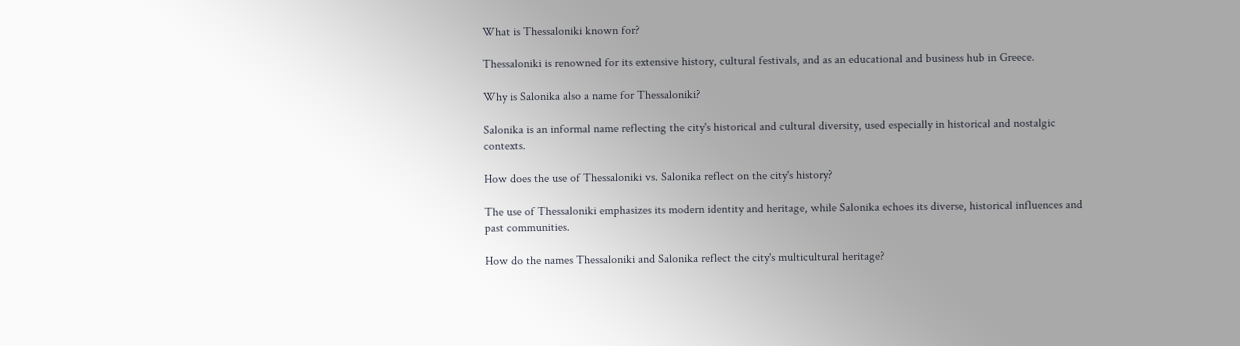What is Thessaloniki known for?

Thessaloniki is renowned for its extensive history, cultural festivals, and as an educational and business hub in Greece.

Why is Salonika also a name for Thessaloniki?

Salonika is an informal name reflecting the city's historical and cultural diversity, used especially in historical and nostalgic contexts.

How does the use of Thessaloniki vs. Salonika reflect on the city's history?

The use of Thessaloniki emphasizes its modern identity and heritage, while Salonika echoes its diverse, historical influences and past communities.

How do the names Thessaloniki and Salonika reflect the city's multicultural heritage?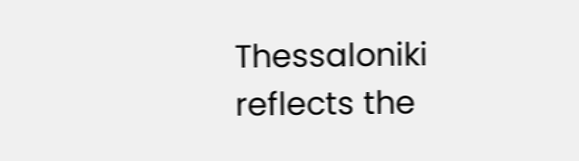Thessaloniki reflects the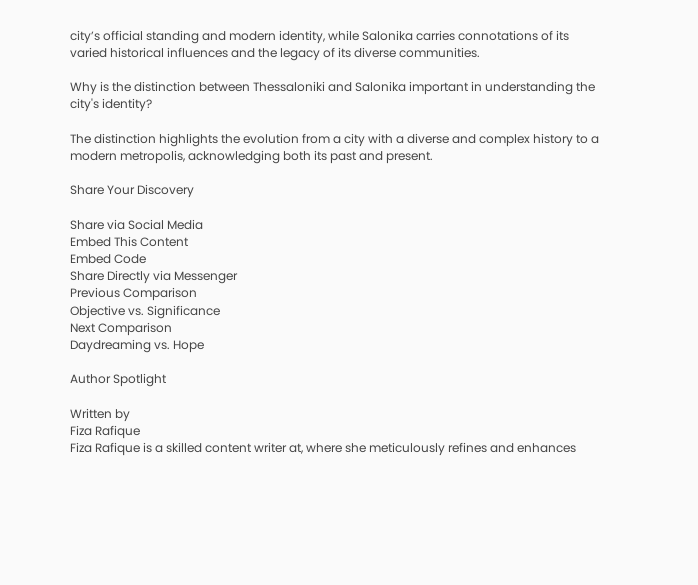city’s official standing and modern identity, while Salonika carries connotations of its varied historical influences and the legacy of its diverse communities.

Why is the distinction between Thessaloniki and Salonika important in understanding the city's identity?

The distinction highlights the evolution from a city with a diverse and complex history to a modern metropolis, acknowledging both its past and present.

Share Your Discovery

Share via Social Media
Embed This Content
Embed Code
Share Directly via Messenger
Previous Comparison
Objective vs. Significance
Next Comparison
Daydreaming vs. Hope

Author Spotlight

Written by
Fiza Rafique
Fiza Rafique is a skilled content writer at, where she meticulously refines and enhances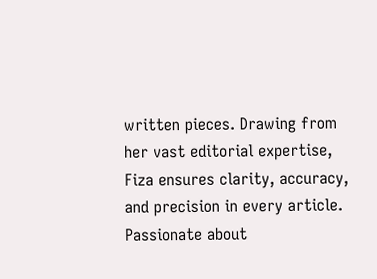written pieces. Drawing from her vast editorial expertise, Fiza ensures clarity, accuracy, and precision in every article. Passionate about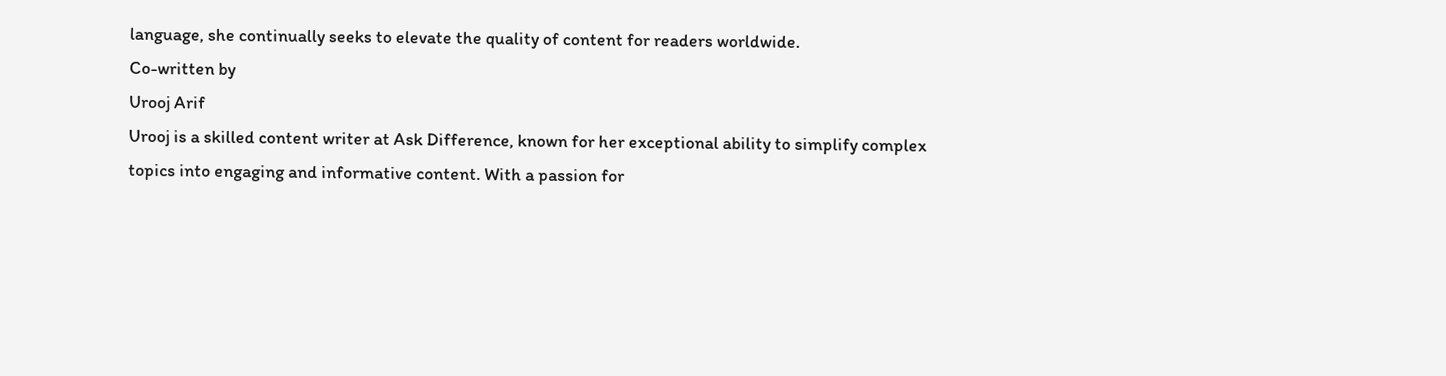language, she continually seeks to elevate the quality of content for readers worldwide.
Co-written by
Urooj Arif
Urooj is a skilled content writer at Ask Difference, known for her exceptional ability to simplify complex topics into engaging and informative content. With a passion for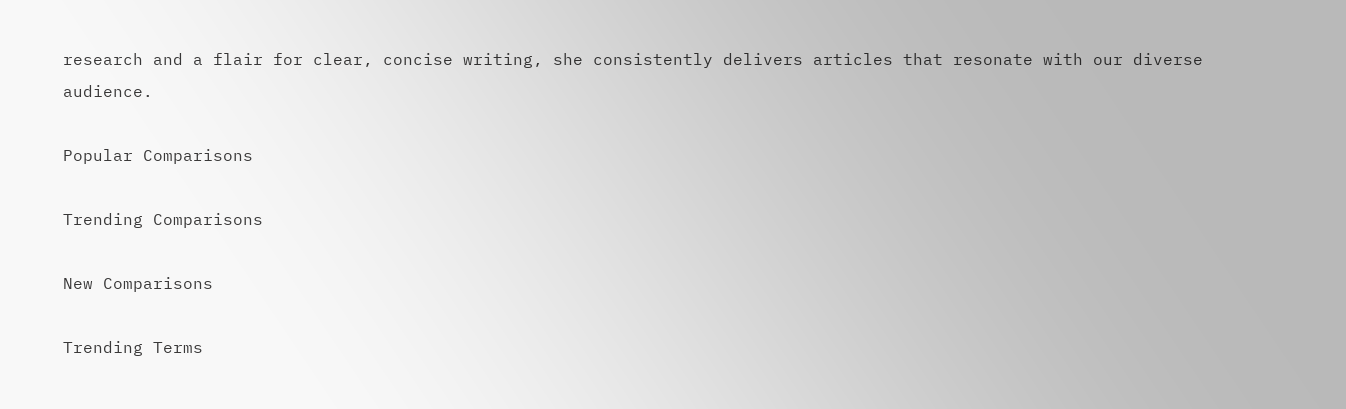research and a flair for clear, concise writing, she consistently delivers articles that resonate with our diverse audience.

Popular Comparisons

Trending Comparisons

New Comparisons

Trending Terms